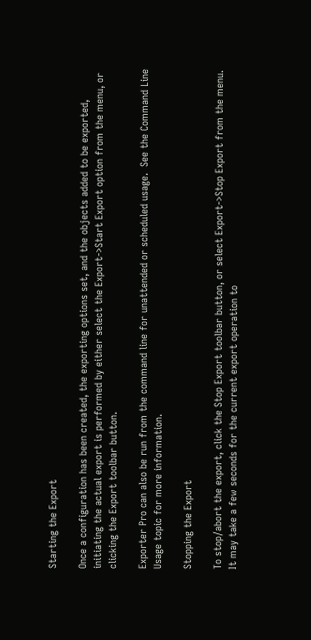Starting the Export

Once a configuration has been created, the exporting options set, and the objects added to be exported, initiating the actual export is performed by either select the Export->Start Export option from the menu, or clicking the Export toolbar button.

Exporter Pro can also be run from the command line for unattended or scheduled usage.  See the Command Line Usage topic for more information.

Stopping the Export

To stop/abort the export, click the Stop Export toolbar button, or select Export->Stop Export from the menu.  It may take a few seconds for the current export operation to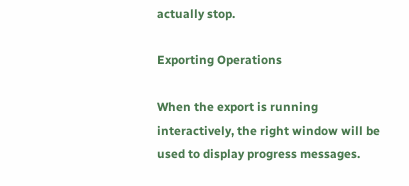actually stop.

Exporting Operations

When the export is running interactively, the right window will be used to display progress messages.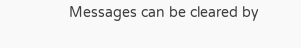Messages can be cleared by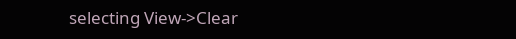selecting View->Clear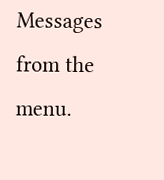Messages from the menu.